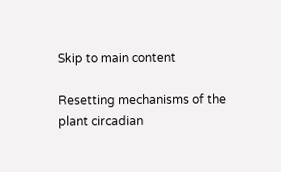Skip to main content

Resetting mechanisms of the plant circadian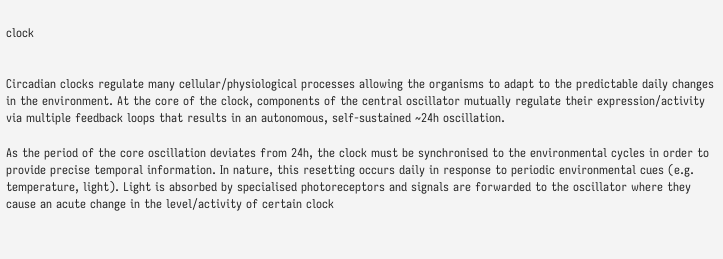clock


Circadian clocks regulate many cellular/physiological processes allowing the organisms to adapt to the predictable daily changes in the environment. At the core of the clock, components of the central oscillator mutually regulate their expression/activity via multiple feedback loops that results in an autonomous, self-sustained ~24h oscillation.

As the period of the core oscillation deviates from 24h, the clock must be synchronised to the environmental cycles in order to provide precise temporal information. In nature, this resetting occurs daily in response to periodic environmental cues (e.g. temperature, light). Light is absorbed by specialised photoreceptors and signals are forwarded to the oscillator where they cause an acute change in the level/activity of certain clock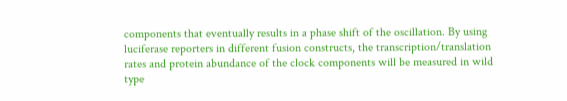components that eventually results in a phase shift of the oscillation. By using luciferase reporters in different fusion constructs, the transcription/translation rates and protein abundance of the clock components will be measured in wild type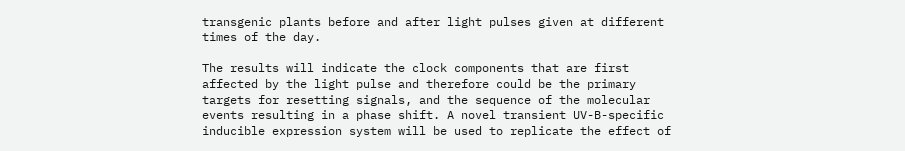transgenic plants before and after light pulses given at different times of the day.

The results will indicate the clock components that are first affected by the light pulse and therefore could be the primary targets for resetting signals, and the sequence of the molecular events resulting in a phase shift. A novel transient UV-B-specific inducible expression system will be used to replicate the effect of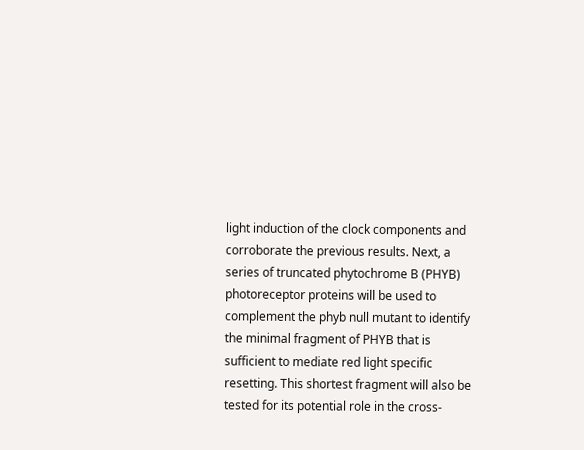light induction of the clock components and corroborate the previous results. Next, a series of truncated phytochrome B (PHYB) photoreceptor proteins will be used to complement the phyb null mutant to identify the minimal fragment of PHYB that is sufficient to mediate red light specific resetting. This shortest fragment will also be tested for its potential role in the cross-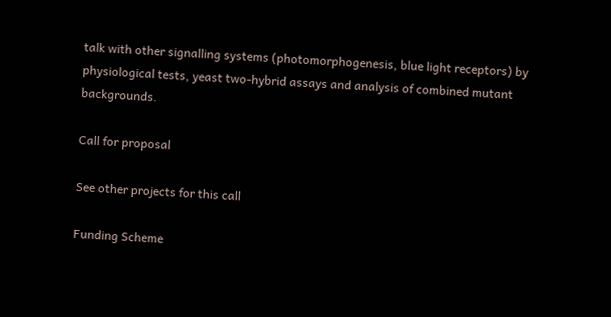talk with other signalling systems (photomorphogenesis, blue light receptors) by physiological tests, yeast two-hybrid assays and analysis of combined mutant backgrounds.

Call for proposal

See other projects for this call

Funding Scheme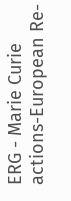ERG - Marie Curie actions-European Re-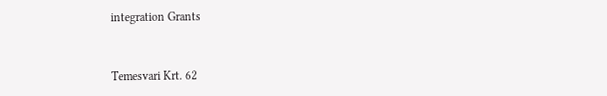integration Grants


Temesvari Krt. 62